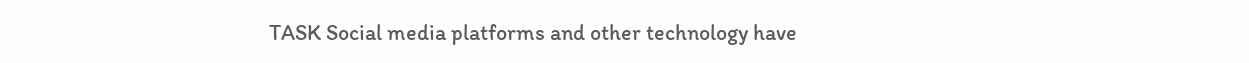TASK Social media platforms and other technology have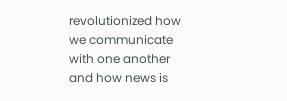revolutionized how we communicate with one another and how news is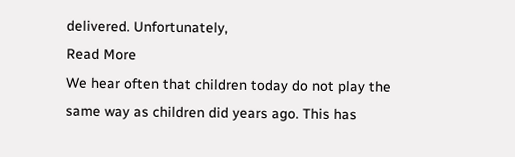delivered. Unfortunately,
Read More
We hear often that children today do not play the same way as children did years ago. This has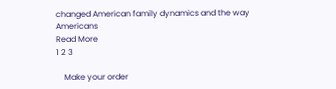changed American family dynamics and the way Americans
Read More
1 2 3

    Make your order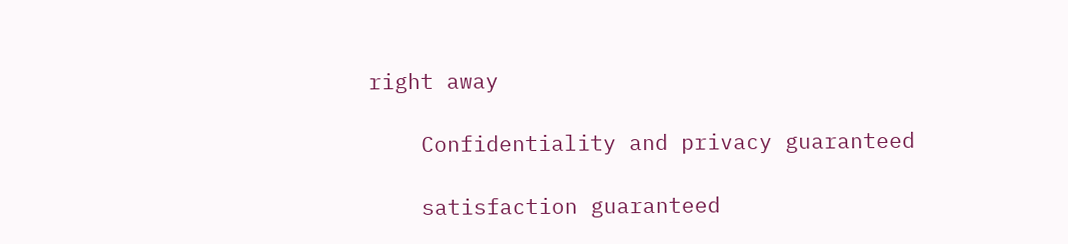right away

    Confidentiality and privacy guaranteed

    satisfaction guaranteed